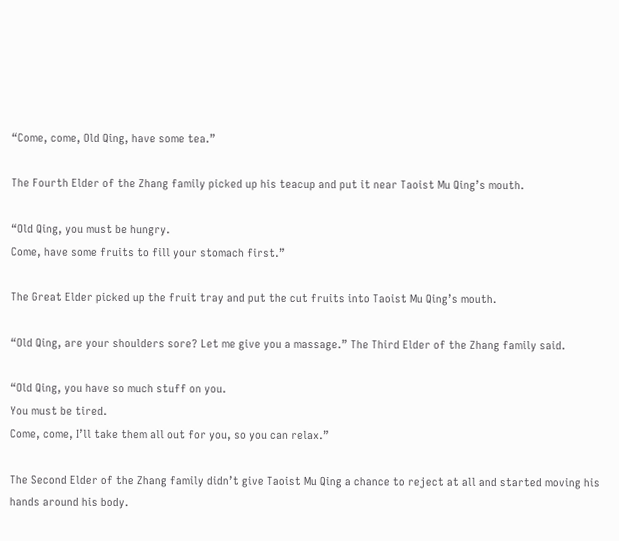“Come, come, Old Qing, have some tea.”

The Fourth Elder of the Zhang family picked up his teacup and put it near Taoist Mu Qing’s mouth.

“Old Qing, you must be hungry.
Come, have some fruits to fill your stomach first.”

The Great Elder picked up the fruit tray and put the cut fruits into Taoist Mu Qing’s mouth.

“Old Qing, are your shoulders sore? Let me give you a massage.” The Third Elder of the Zhang family said.

“Old Qing, you have so much stuff on you.
You must be tired.
Come, come, I’ll take them all out for you, so you can relax.”

The Second Elder of the Zhang family didn’t give Taoist Mu Qing a chance to reject at all and started moving his hands around his body.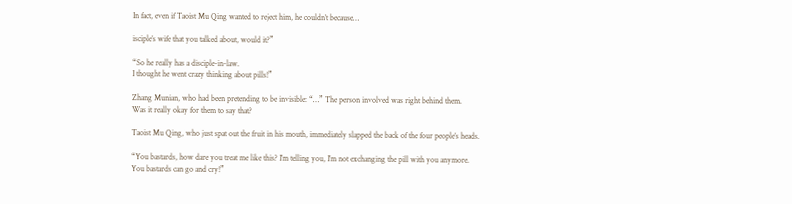In fact, even if Taoist Mu Qing wanted to reject him, he couldn’t because…

isciple’s wife that you talked about, would it?”

“So he really has a disciple-in-law.
I thought he went crazy thinking about pills!”

Zhang Munian, who had been pretending to be invisible: “…” The person involved was right behind them.
Was it really okay for them to say that?

Taoist Mu Qing, who just spat out the fruit in his mouth, immediately slapped the back of the four people’s heads.

“You bastards, how dare you treat me like this? I’m telling you, I’m not exchanging the pill with you anymore.
You bastards can go and cry!”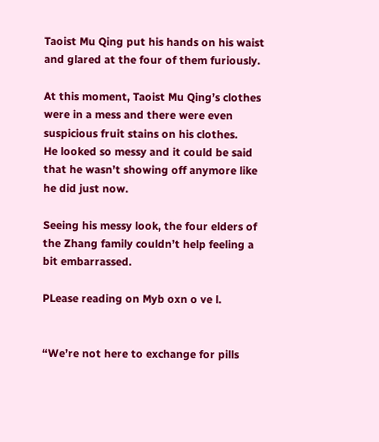Taoist Mu Qing put his hands on his waist and glared at the four of them furiously.

At this moment, Taoist Mu Qing’s clothes were in a mess and there were even suspicious fruit stains on his clothes.
He looked so messy and it could be said that he wasn’t showing off anymore like he did just now.

Seeing his messy look, the four elders of the Zhang family couldn’t help feeling a bit embarrassed.

PLease reading on Myb oxn o ve l.


“We’re not here to exchange for pills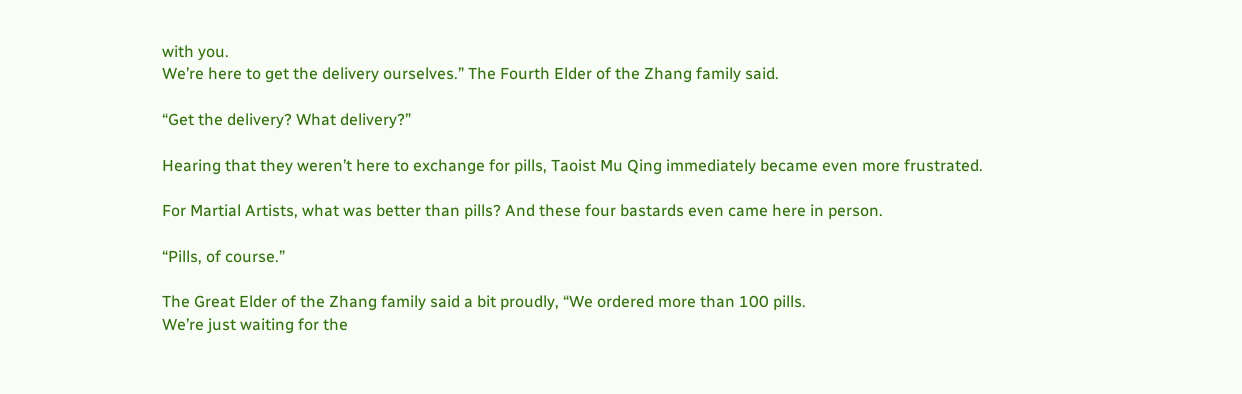with you.
We’re here to get the delivery ourselves.” The Fourth Elder of the Zhang family said.

“Get the delivery? What delivery?”

Hearing that they weren’t here to exchange for pills, Taoist Mu Qing immediately became even more frustrated.

For Martial Artists, what was better than pills? And these four bastards even came here in person.

“Pills, of course.”

The Great Elder of the Zhang family said a bit proudly, “We ordered more than 100 pills.
We’re just waiting for the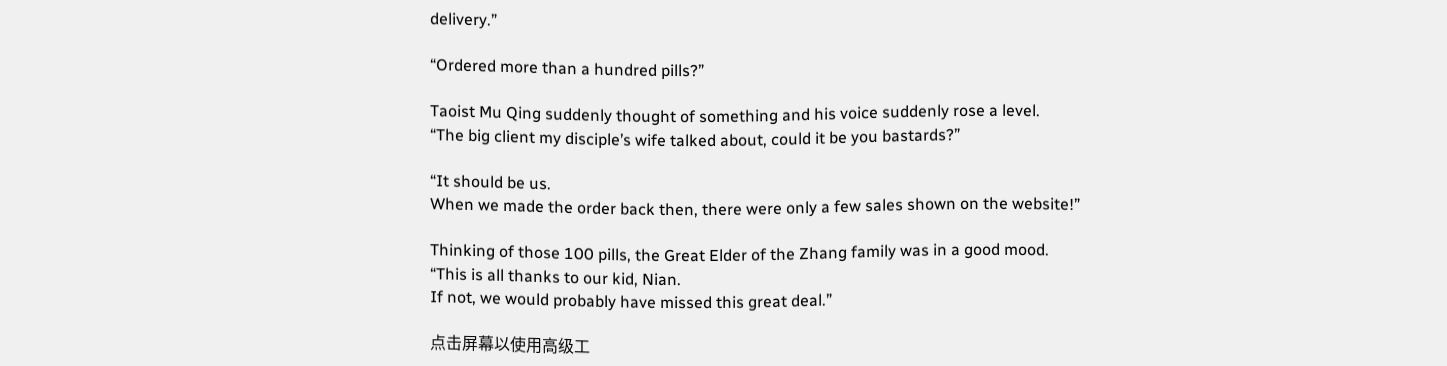delivery.”

“Ordered more than a hundred pills?”

Taoist Mu Qing suddenly thought of something and his voice suddenly rose a level.
“The big client my disciple’s wife talked about, could it be you bastards?”

“It should be us.
When we made the order back then, there were only a few sales shown on the website!”

Thinking of those 100 pills, the Great Elder of the Zhang family was in a good mood.
“This is all thanks to our kid, Nian.
If not, we would probably have missed this great deal.”

点击屏幕以使用高级工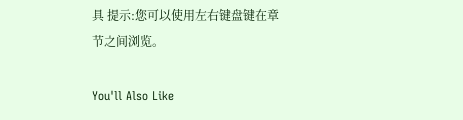具 提示:您可以使用左右键盘键在章节之间浏览。

You'll Also Like